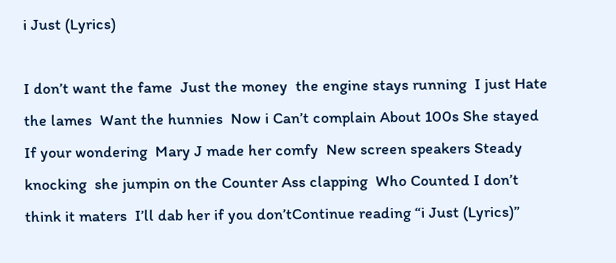i Just (Lyrics)

I don’t want the fame  Just the money  the engine stays running  I just Hate the lames  Want the hunnies  Now i Can’t complain About 100s She stayed If your wondering  Mary J made her comfy  New screen speakers Steady knocking  she jumpin on the Counter Ass clapping  Who Counted I don’t think it maters  I’ll dab her if you don’tContinue reading “i Just (Lyrics)”